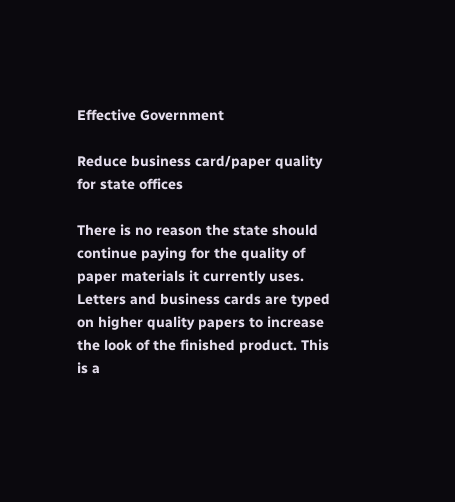Effective Government

Reduce business card/paper quality for state offices

There is no reason the state should continue paying for the quality of paper materials it currently uses. Letters and business cards are typed on higher quality papers to increase the look of the finished product. This is a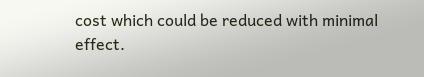cost which could be reduced with minimal effect.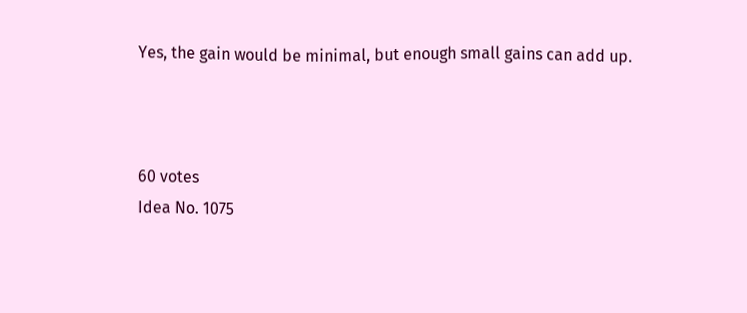Yes, the gain would be minimal, but enough small gains can add up.



60 votes
Idea No. 1075